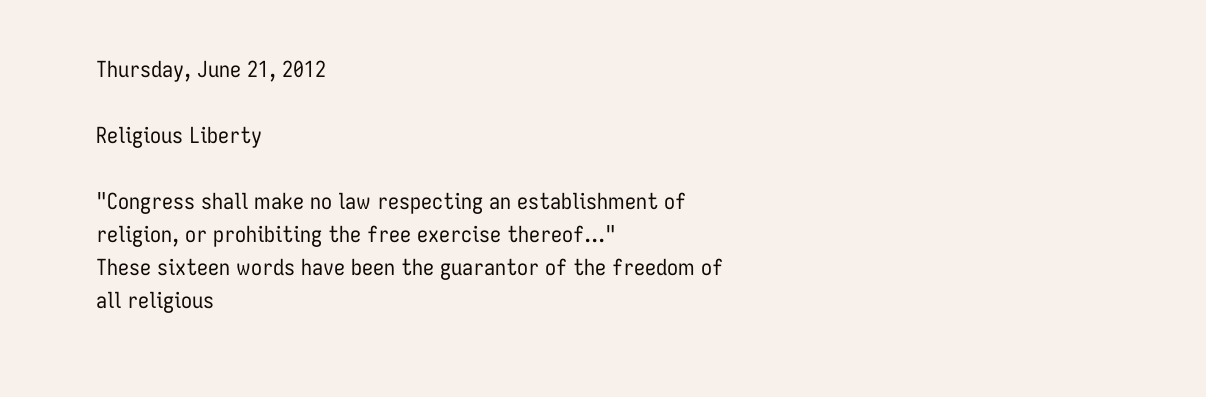Thursday, June 21, 2012

Religious Liberty

"Congress shall make no law respecting an establishment of religion, or prohibiting the free exercise thereof..."
These sixteen words have been the guarantor of the freedom of all religious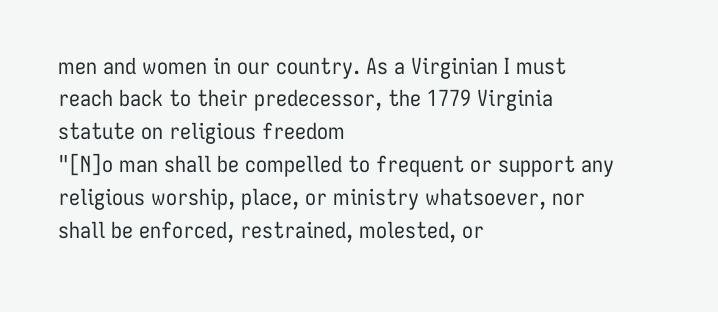men and women in our country. As a Virginian I must reach back to their predecessor, the 1779 Virginia statute on religious freedom
"[N]o man shall be compelled to frequent or support any religious worship, place, or ministry whatsoever, nor shall be enforced, restrained, molested, or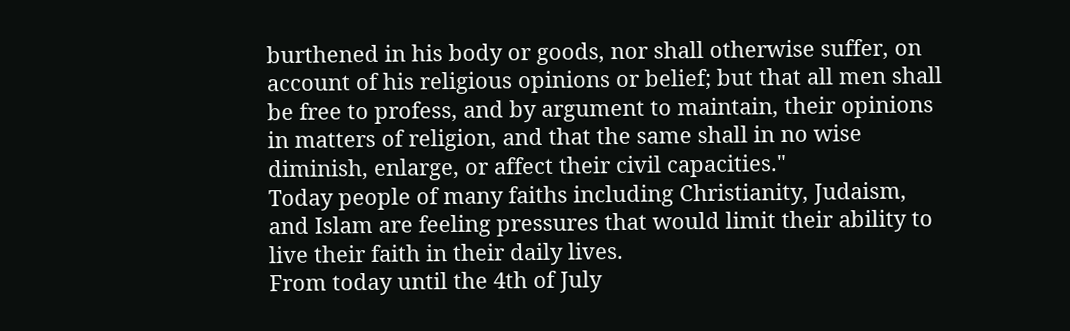burthened in his body or goods, nor shall otherwise suffer, on account of his religious opinions or belief; but that all men shall be free to profess, and by argument to maintain, their opinions in matters of religion, and that the same shall in no wise diminish, enlarge, or affect their civil capacities."
Today people of many faiths including Christianity, Judaism, and Islam are feeling pressures that would limit their ability to live their faith in their daily lives.
From today until the 4th of July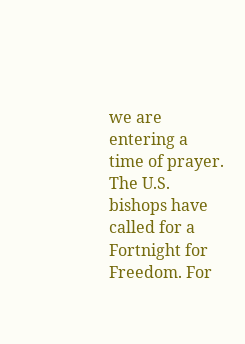we are entering a time of prayer. The U.S. bishops have called for a Fortnight for Freedom. For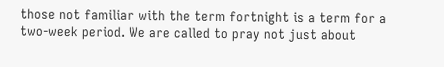those not familiar with the term fortnight is a term for a two-week period. We are called to pray not just about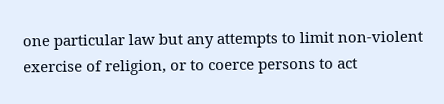one particular law but any attempts to limit non-violent exercise of religion, or to coerce persons to act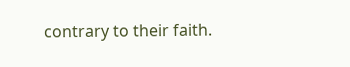contrary to their faith.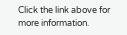Click the link above for more information.